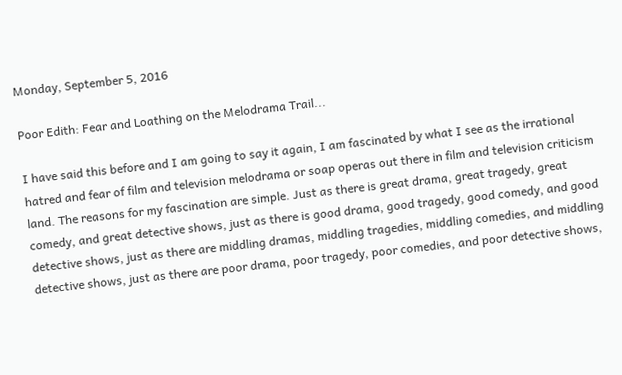Monday, September 5, 2016

Poor Edith: Fear and Loathing on the Melodrama Trail...

I have said this before and I am going to say it again, I am fascinated by what I see as the irrational hatred and fear of film and television melodrama or soap operas out there in film and television criticism land. The reasons for my fascination are simple. Just as there is great drama, great tragedy, great comedy, and great detective shows, just as there is good drama, good tragedy, good comedy, and good detective shows, just as there are middling dramas, middling tragedies, middling comedies, and middling detective shows, just as there are poor drama, poor tragedy, poor comedies, and poor detective shows,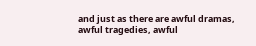and just as there are awful dramas, awful tragedies, awful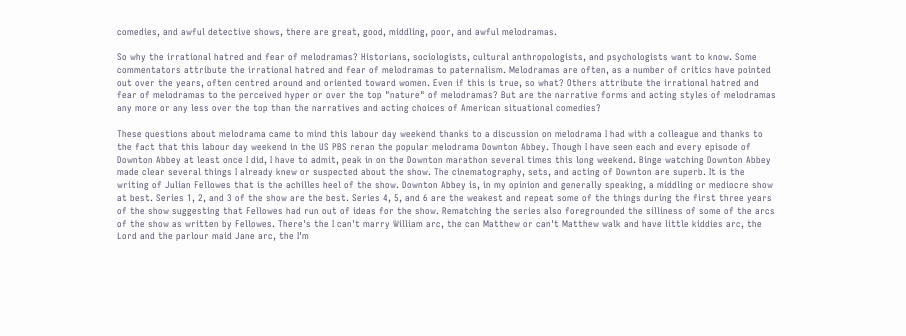comedies, and awful detective shows, there are great, good, middling, poor, and awful melodramas.

So why the irrational hatred and fear of melodramas? Historians, sociologists, cultural anthropologists, and psychologists want to know. Some commentators attribute the irrational hatred and fear of melodramas to paternalism. Melodramas are often, as a number of critics have pointed out over the years, often centred around and oriented toward women. Even if this is true, so what? Others attribute the irrational hatred and fear of melodramas to the perceived hyper or over the top "nature" of melodramas? But are the narrative forms and acting styles of melodramas any more or any less over the top than the narratives and acting choices of American situational comedies?

These questions about melodrama came to mind this labour day weekend thanks to a discussion on melodrama I had with a colleague and thanks to the fact that this labour day weekend in the US PBS reran the popular melodrama Downton Abbey. Though I have seen each and every episode of Downton Abbey at least once I did, I have to admit, peak in on the Downton marathon several times this long weekend. Binge watching Downton Abbey made clear several things I already knew or suspected about the show. The cinematography, sets, and acting of Downton are superb. It is the writing of Julian Fellowes that is the achilles heel of the show. Downton Abbey is, in my opinion and generally speaking, a middling or mediocre show at best. Series 1, 2, and 3 of the show are the best. Series 4, 5, and 6 are the weakest and repeat some of the things during the first three years of the show suggesting that Fellowes had run out of ideas for the show. Rematching the series also foregrounded the silliness of some of the arcs of the show as written by Fellowes. There's the I can't marry William arc, the can Matthew or can't Matthew walk and have little kiddies arc, the Lord and the parlour maid Jane arc, the I'm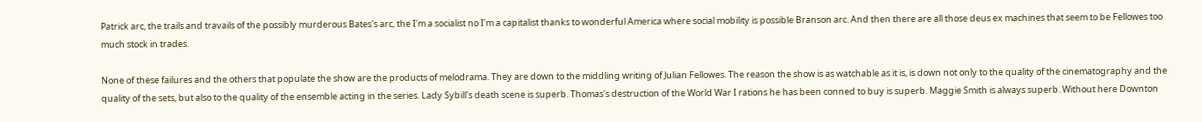Patrick arc, the trails and travails of the possibly murderous Bates's arc, the I'm a socialist no I'm a capitalist thanks to wonderful America where social mobility is possible Branson arc. And then there are all those deus ex machines that seem to be Fellowes too much stock in trades.

None of these failures and the others that populate the show are the products of melodrama. They are down to the middling writing of Julian Fellowes. The reason the show is as watchable as it is, is down not only to the quality of the cinematography and the quality of the sets, but also to the quality of the ensemble acting in the series. Lady Sybill's death scene is superb. Thomas's destruction of the World War I rations he has been conned to buy is superb. Maggie Smith is always superb. Without here Downton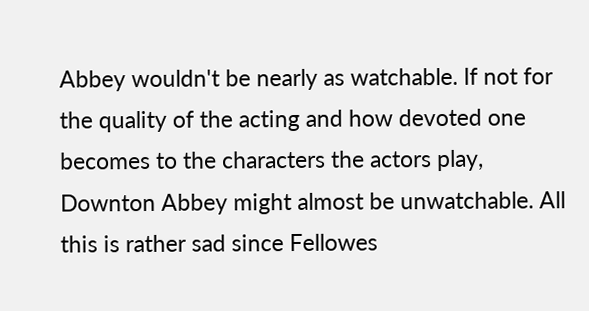Abbey wouldn't be nearly as watchable. If not for the quality of the acting and how devoted one becomes to the characters the actors play, Downton Abbey might almost be unwatchable. All this is rather sad since Fellowes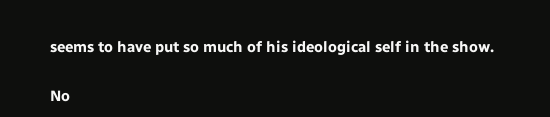seems to have put so much of his ideological self in the show.

No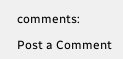comments:

Post a Comment